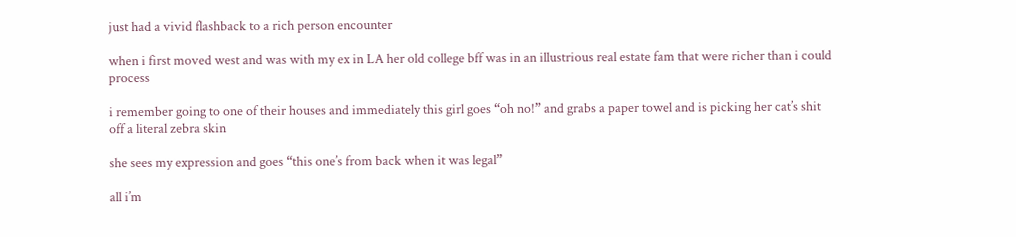just had a vivid flashback to a rich person encounter

when i first moved west and was with my ex in LA her old college bff was in an illustrious real estate fam that were richer than i could process

i remember going to one of their houses and immediately this girl goes “oh no!” and grabs a paper towel and is picking her cat’s shit off a literal zebra skin

she sees my expression and goes “this one’s from back when it was legal”

all i’m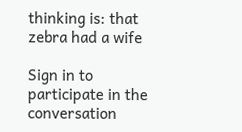thinking is: that zebra had a wife

Sign in to participate in the conversation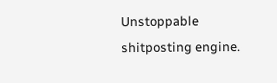Unstoppable shitposting engine.